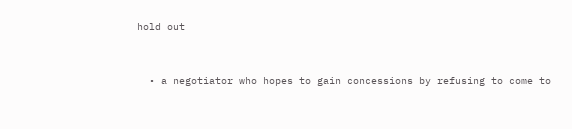hold out


  • a negotiator who hopes to gain concessions by refusing to come to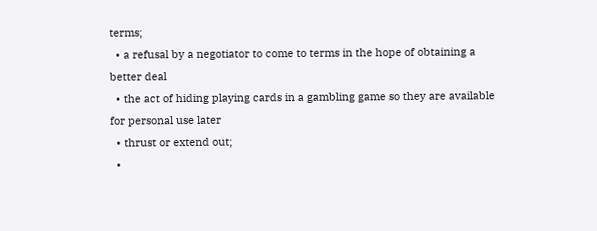terms;
  • a refusal by a negotiator to come to terms in the hope of obtaining a better deal
  • the act of hiding playing cards in a gambling game so they are available for personal use later
  • thrust or extend out;
  •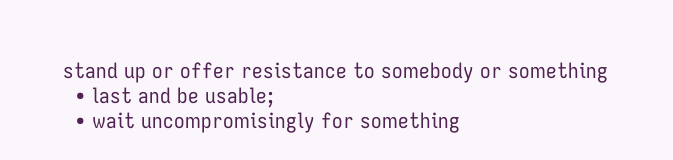stand up or offer resistance to somebody or something
  • last and be usable;
  • wait uncompromisingly for something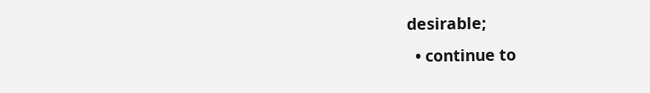desirable;
  • continue to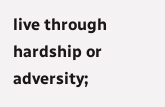live through hardship or adversity;